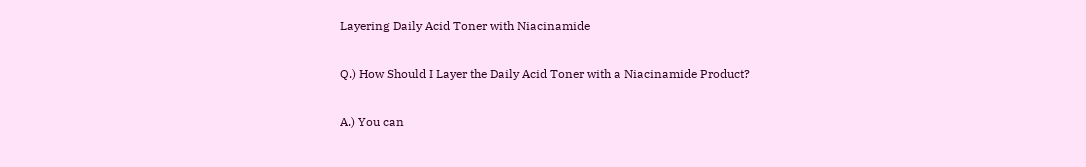Layering Daily Acid Toner with Niacinamide

Q.) How Should I Layer the Daily Acid Toner with a Niacinamide Product?

A.) You can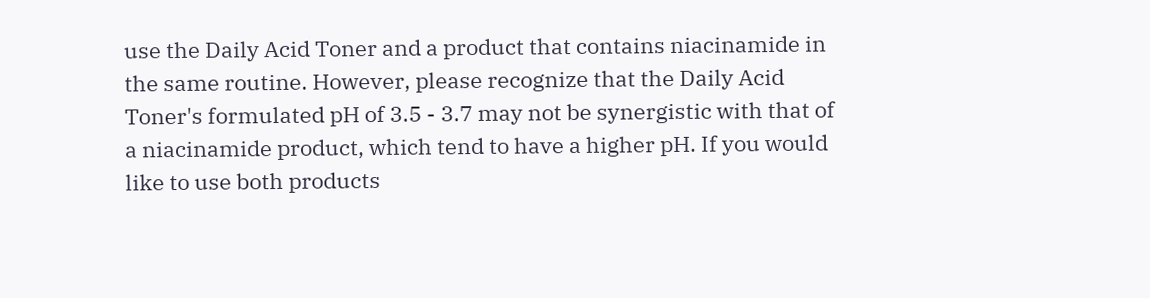use the Daily Acid Toner and a product that contains niacinamide in the same routine. However, please recognize that the Daily Acid Toner's formulated pH of 3.5 - 3.7 may not be synergistic with that of a niacinamide product, which tend to have a higher pH. If you would like to use both products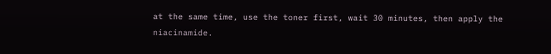at the same time, use the toner first, wait 30 minutes, then apply the niacinamide.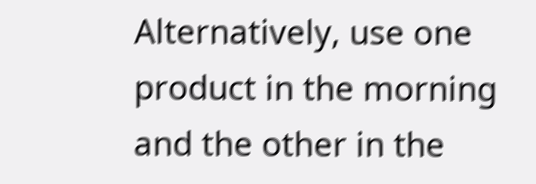Alternatively, use one product in the morning and the other in the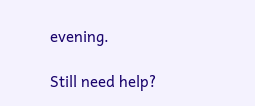evening.

Still need help?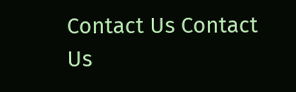Contact Us Contact Us